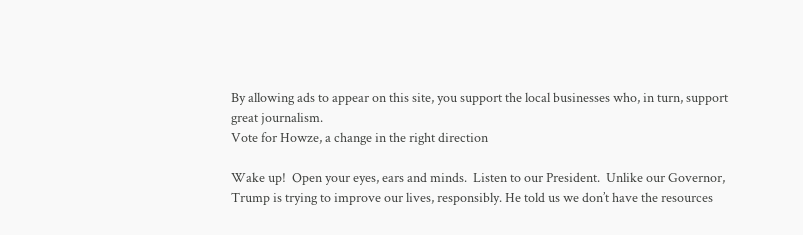By allowing ads to appear on this site, you support the local businesses who, in turn, support great journalism.
Vote for Howze, a change in the right direction

Wake up!  Open your eyes, ears and minds.  Listen to our President.  Unlike our Governor, Trump is trying to improve our lives, responsibly. He told us we don’t have the resources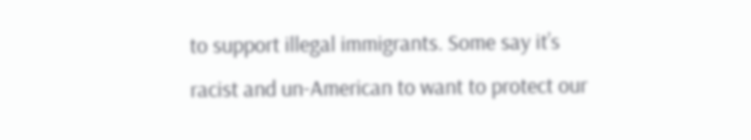to support illegal immigrants. Some say it’s racist and un-American to want to protect our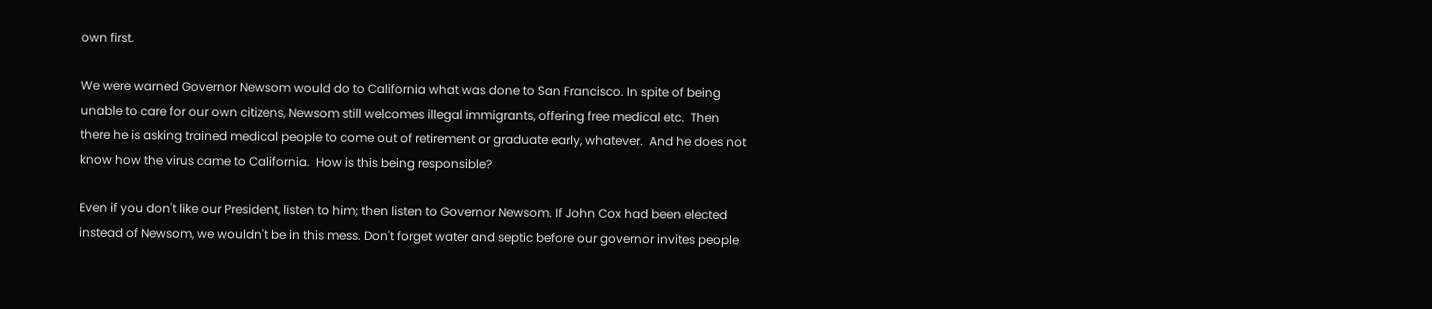own first.

We were warned Governor Newsom would do to California what was done to San Francisco. In spite of being unable to care for our own citizens, Newsom still welcomes illegal immigrants, offering free medical etc.  Then there he is asking trained medical people to come out of retirement or graduate early, whatever.  And he does not know how the virus came to California.  How is this being responsible?

Even if you don't like our President, listen to him; then listen to Governor Newsom. If John Cox had been elected instead of Newsom, we wouldn't be in this mess. Don't forget water and septic before our governor invites people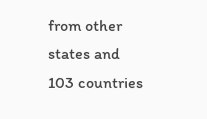from other states and 103 countries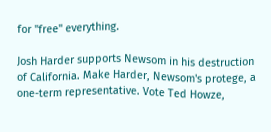for "free" everything.

Josh Harder supports Newsom in his destruction of California. Make Harder, Newsom's protege, a one-term representative. Vote Ted Howze,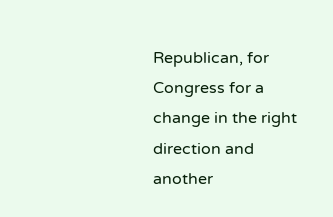Republican, for Congress for a change in the right direction and another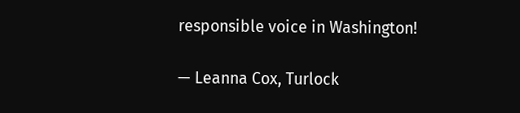responsible voice in Washington!

— Leanna Cox, Turlock